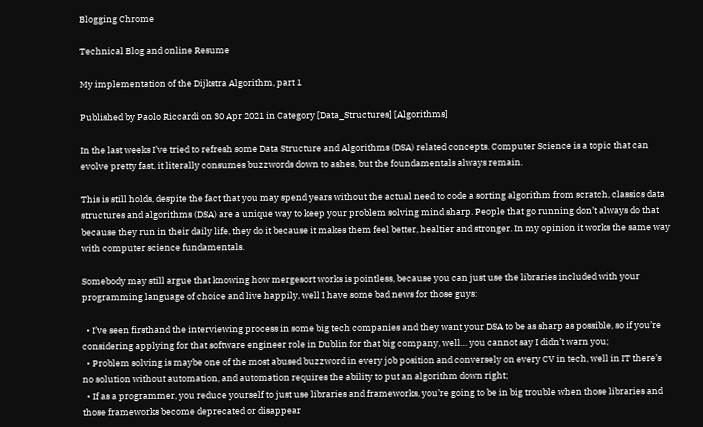Blogging Chrome

Technical Blog and online Resume

My implementation of the Dijkstra Algorithm, part 1

Published by Paolo Riccardi on 30 Apr 2021 in Category [Data_Structures] [Algorithms]

In the last weeks I’ve tried to refresh some Data Structure and Algorithms (DSA) related concepts. Computer Science is a topic that can evolve pretty fast, it literally consumes buzzwords down to ashes, but the foundamentals always remain.

This is still holds, despite the fact that you may spend years without the actual need to code a sorting algorithm from scratch, classics data structures and algorithms (DSA) are a unique way to keep your problem solving mind sharp. People that go running don’t always do that because they run in their daily life, they do it because it makes them feel better, healtier and stronger. In my opinion it works the same way with computer science fundamentals.

Somebody may still argue that knowing how mergesort works is pointless, because you can just use the libraries included with your programming language of choice and live happily, well I have some bad news for those guys:

  • I’ve seen firsthand the interviewing process in some big tech companies and they want your DSA to be as sharp as possible, so if you’re considering applying for that software engineer role in Dublin for that big company, well… you cannot say I didn’t warn you;
  • Problem solving is maybe one of the most abused buzzword in every job position and conversely on every CV in tech, well in IT there’s no solution without automation, and automation requires the ability to put an algorithm down right;
  • If as a programmer, you reduce yourself to just use libraries and frameworks, you’re going to be in big trouble when those libraries and those frameworks become deprecated or disappear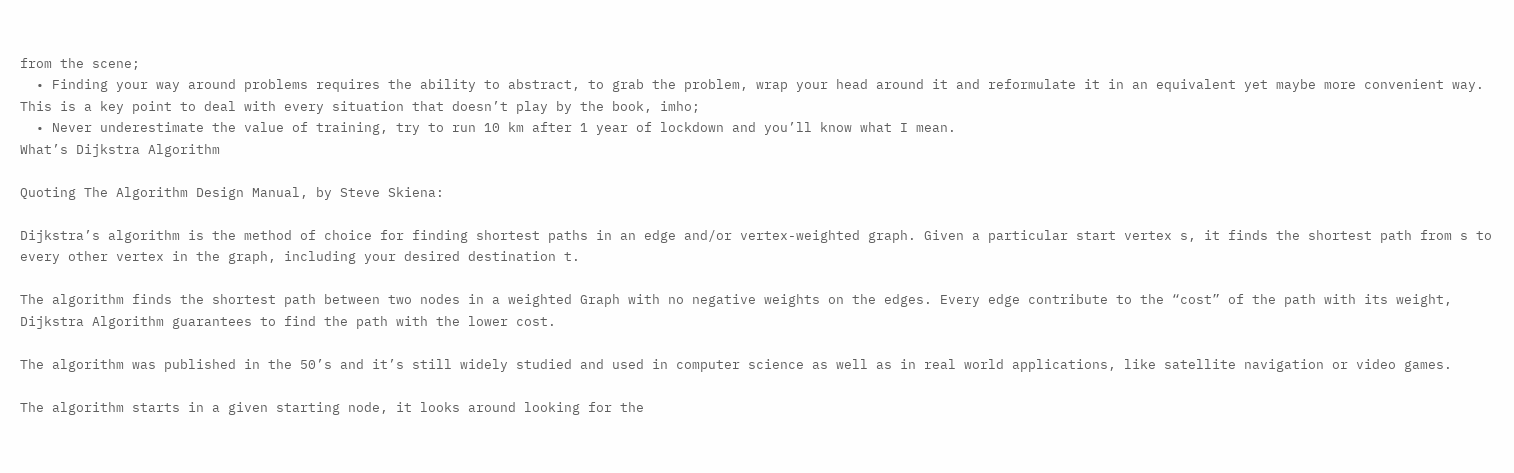from the scene;
  • Finding your way around problems requires the ability to abstract, to grab the problem, wrap your head around it and reformulate it in an equivalent yet maybe more convenient way. This is a key point to deal with every situation that doesn’t play by the book, imho;
  • Never underestimate the value of training, try to run 10 km after 1 year of lockdown and you’ll know what I mean.
What’s Dijkstra Algorithm

Quoting The Algorithm Design Manual, by Steve Skiena:

Dijkstra’s algorithm is the method of choice for finding shortest paths in an edge and/or vertex-weighted graph. Given a particular start vertex s, it finds the shortest path from s to every other vertex in the graph, including your desired destination t.

The algorithm finds the shortest path between two nodes in a weighted Graph with no negative weights on the edges. Every edge contribute to the “cost” of the path with its weight, Dijkstra Algorithm guarantees to find the path with the lower cost.

The algorithm was published in the 50’s and it’s still widely studied and used in computer science as well as in real world applications, like satellite navigation or video games.

The algorithm starts in a given starting node, it looks around looking for the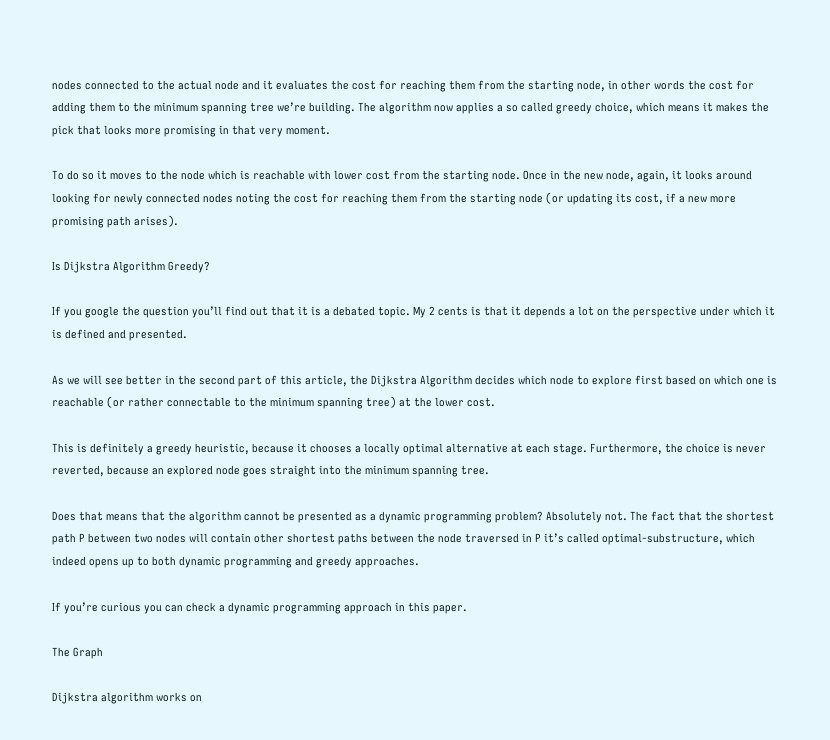nodes connected to the actual node and it evaluates the cost for reaching them from the starting node, in other words the cost for adding them to the minimum spanning tree we’re building. The algorithm now applies a so called greedy choice, which means it makes the pick that looks more promising in that very moment.

To do so it moves to the node which is reachable with lower cost from the starting node. Once in the new node, again, it looks around looking for newly connected nodes noting the cost for reaching them from the starting node (or updating its cost, if a new more promising path arises).

Is Dijkstra Algorithm Greedy?

If you google the question you’ll find out that it is a debated topic. My 2 cents is that it depends a lot on the perspective under which it is defined and presented.

As we will see better in the second part of this article, the Dijkstra Algorithm decides which node to explore first based on which one is reachable (or rather connectable to the minimum spanning tree) at the lower cost.

This is definitely a greedy heuristic, because it chooses a locally optimal alternative at each stage. Furthermore, the choice is never reverted, because an explored node goes straight into the minimum spanning tree.

Does that means that the algorithm cannot be presented as a dynamic programming problem? Absolutely not. The fact that the shortest path P between two nodes will contain other shortest paths between the node traversed in P it’s called optimal-substructure, which indeed opens up to both dynamic programming and greedy approaches.

If you’re curious you can check a dynamic programming approach in this paper.

The Graph

Dijkstra algorithm works on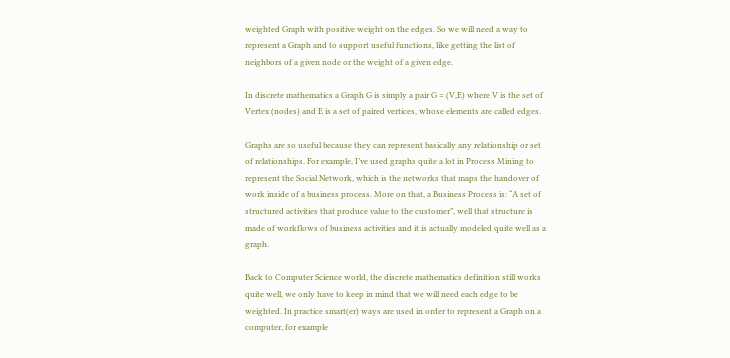weighted Graph with positive weight on the edges. So we will need a way to represent a Graph and to support useful functions, like getting the list of neighbors of a given node or the weight of a given edge.

In discrete mathematics a Graph G is simply a pair G = (V,E) where V is the set of Vertex (nodes) and E is a set of paired vertices, whose elements are called edges.

Graphs are so useful because they can represent basically any relationship or set of relationships. For example, I’ve used graphs quite a lot in Process Mining to represent the Social Network, which is the networks that maps the handover of work inside of a business process. More on that, a Business Process is: “A set of structured activities that produce value to the customer”, well that structure is made of workflows of business activities and it is actually modeled quite well as a graph.

Back to Computer Science world, the discrete mathematics definition still works quite well, we only have to keep in mind that we will need each edge to be weighted. In practice smart(er) ways are used in order to represent a Graph on a computer, for example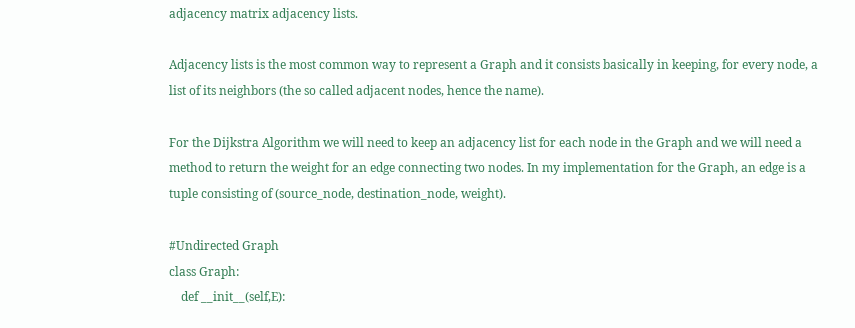adjacency matrix adjacency lists.

Adjacency lists is the most common way to represent a Graph and it consists basically in keeping, for every node, a list of its neighbors (the so called adjacent nodes, hence the name).

For the Dijkstra Algorithm we will need to keep an adjacency list for each node in the Graph and we will need a method to return the weight for an edge connecting two nodes. In my implementation for the Graph, an edge is a tuple consisting of (source_node, destination_node, weight).

#Undirected Graph
class Graph:
    def __init__(self,E):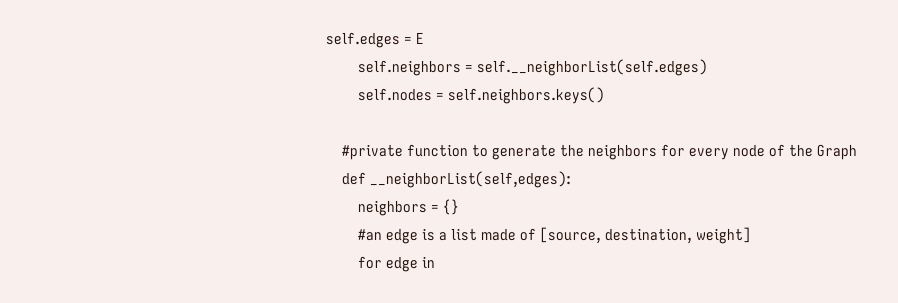self.edges = E
        self.neighbors = self.__neighborList(self.edges)
        self.nodes = self.neighbors.keys()

    #private function to generate the neighbors for every node of the Graph
    def __neighborList(self,edges):
        neighbors = {}
        #an edge is a list made of [source, destination, weight]
        for edge in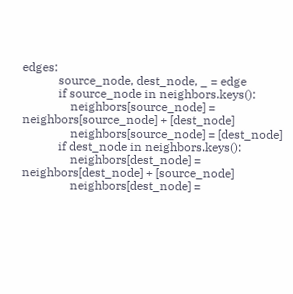edges:
            source_node, dest_node, _ = edge
            if source_node in neighbors.keys():
                neighbors[source_node] = neighbors[source_node] + [dest_node]
                neighbors[source_node] = [dest_node]
            if dest_node in neighbors.keys():
                neighbors[dest_node] = neighbors[dest_node] + [source_node]
                neighbors[dest_node] =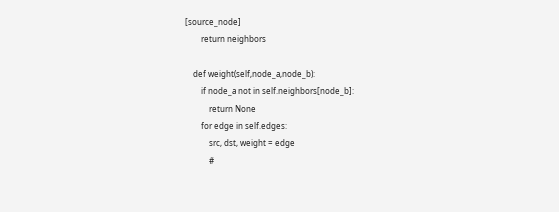[source_node]
        return neighbors

    def weight(self,node_a,node_b):
        if node_a not in self.neighbors[node_b]:
            return None
        for edge in self.edges:
            src, dst, weight = edge
            #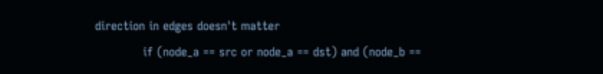direction in edges doesn't matter
            if (node_a == src or node_a == dst) and (node_b ==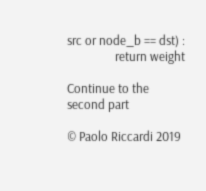src or node_b == dst) :
                return weight

Continue to the second part

© Paolo Riccardi 2019